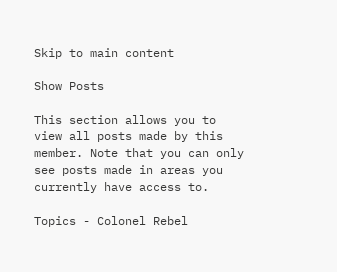Skip to main content

Show Posts

This section allows you to view all posts made by this member. Note that you can only see posts made in areas you currently have access to.

Topics - Colonel Rebel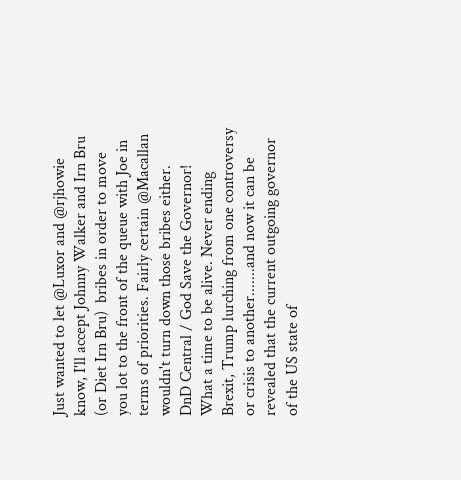Just wanted to let @Luxor and @rjhowie know, I'll accept Johnny Walker and Irn Bru (or Diet Irn Bru)  bribes in order to move you lot to the front of the queue with Joe in terms of priorities. Fairly certain @Macallan wouldn't turn down those bribes either.
DnD Central / God Save the Governor!
What a time to be alive. Never ending Brexit, Trump lurching from one controversy or crisis to another.......and now it can be revealed that the current outgoing governor of the US state of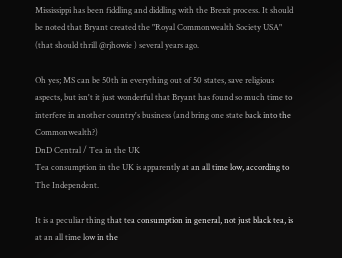Mississippi has been fiddling and diddling with the Brexit process. It should be noted that Bryant created the "Royal Commonwealth Society USA" (that should thrill @rjhowie ) several years ago.

Oh yes; MS can be 50th in everything out of 50 states, save religious aspects, but isn't it just wonderful that Bryant has found so much time to interfere in another country's business (and bring one state back into the Commonwealth?)
DnD Central / Tea in the UK
Tea consumption in the UK is apparently at an all time low, according to The Independent.

It is a peculiar thing that tea consumption in general, not just black tea, is at an all time low in the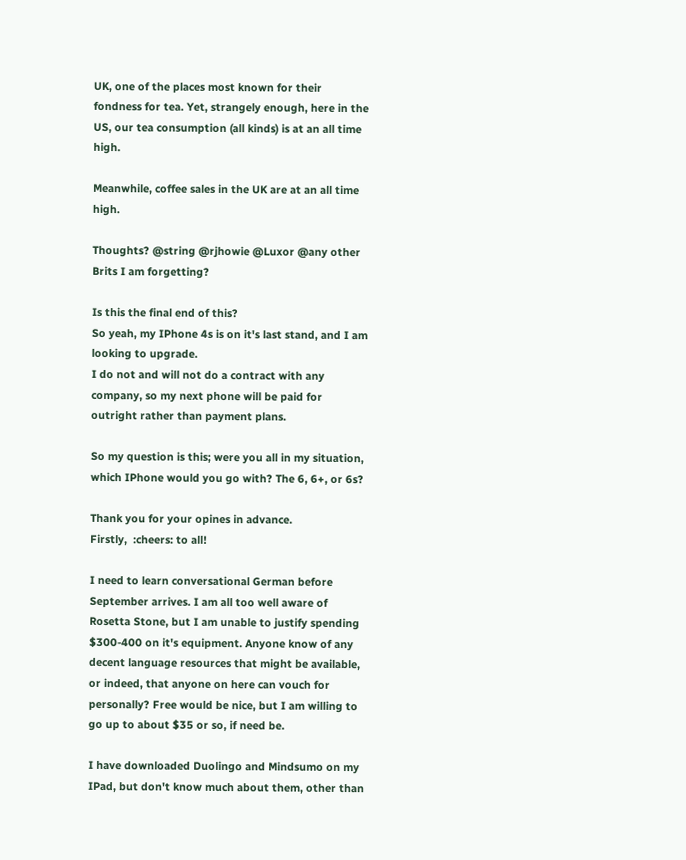UK, one of the places most known for their fondness for tea. Yet, strangely enough, here in the US, our tea consumption (all kinds) is at an all time high.

Meanwhile, coffee sales in the UK are at an all time high.

Thoughts? @string @rjhowie @Luxor @any other Brits I am forgetting?

Is this the final end of this?
So yeah, my IPhone 4s is on it's last stand, and I am looking to upgrade.
I do not and will not do a contract with any company, so my next phone will be paid for outright rather than payment plans.

So my question is this; were you all in my situation, which IPhone would you go with? The 6, 6+, or 6s?

Thank you for your opines in advance.
Firstly,  :cheers: to all!

I need to learn conversational German before September arrives. I am all too well aware of Rosetta Stone, but I am unable to justify spending $300-400 on it's equipment. Anyone know of any decent language resources that might be available, or indeed, that anyone on here can vouch for personally? Free would be nice, but I am willing to go up to about $35 or so, if need be.

I have downloaded Duolingo and Mindsumo on my IPad, but don't know much about them, other than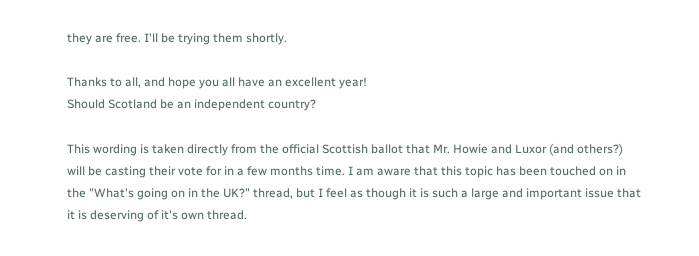they are free. I'll be trying them shortly.

Thanks to all, and hope you all have an excellent year!
Should Scotland be an independent country?

This wording is taken directly from the official Scottish ballot that Mr. Howie and Luxor (and others?) will be casting their vote for in a few months time. I am aware that this topic has been touched on in the "What's going on in the UK?" thread, but I feel as though it is such a large and important issue that it is deserving of it's own thread.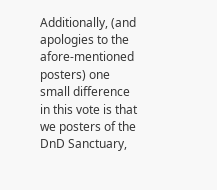Additionally, (and apologies to the afore-mentioned posters) one small difference in this vote is that we posters of the DnD Sanctuary,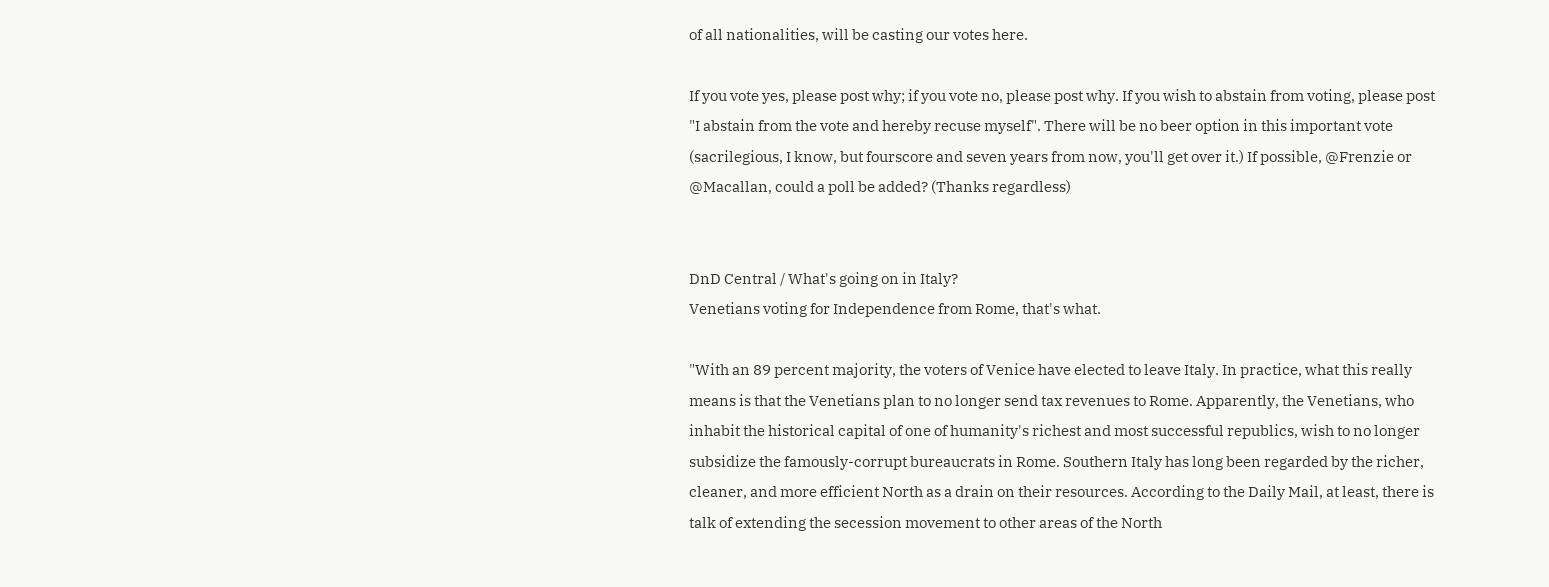of all nationalities, will be casting our votes here.

If you vote yes, please post why; if you vote no, please post why. If you wish to abstain from voting, please post "I abstain from the vote and hereby recuse myself". There will be no beer option in this important vote (sacrilegious, I know, but fourscore and seven years from now, you'll get over it.) If possible, @Frenzie or @Macallan, could a poll be added? (Thanks regardless)


DnD Central / What's going on in Italy?
Venetians voting for Independence from Rome, that's what.

"With an 89 percent majority, the voters of Venice have elected to leave Italy. In practice, what this really means is that the Venetians plan to no longer send tax revenues to Rome. Apparently, the Venetians, who inhabit the historical capital of one of humanity's richest and most successful republics, wish to no longer subsidize the famously-corrupt bureaucrats in Rome. Southern Italy has long been regarded by the richer, cleaner, and more efficient North as a drain on their resources. According to the Daily Mail, at least, there is talk of extending the secession movement to other areas of the North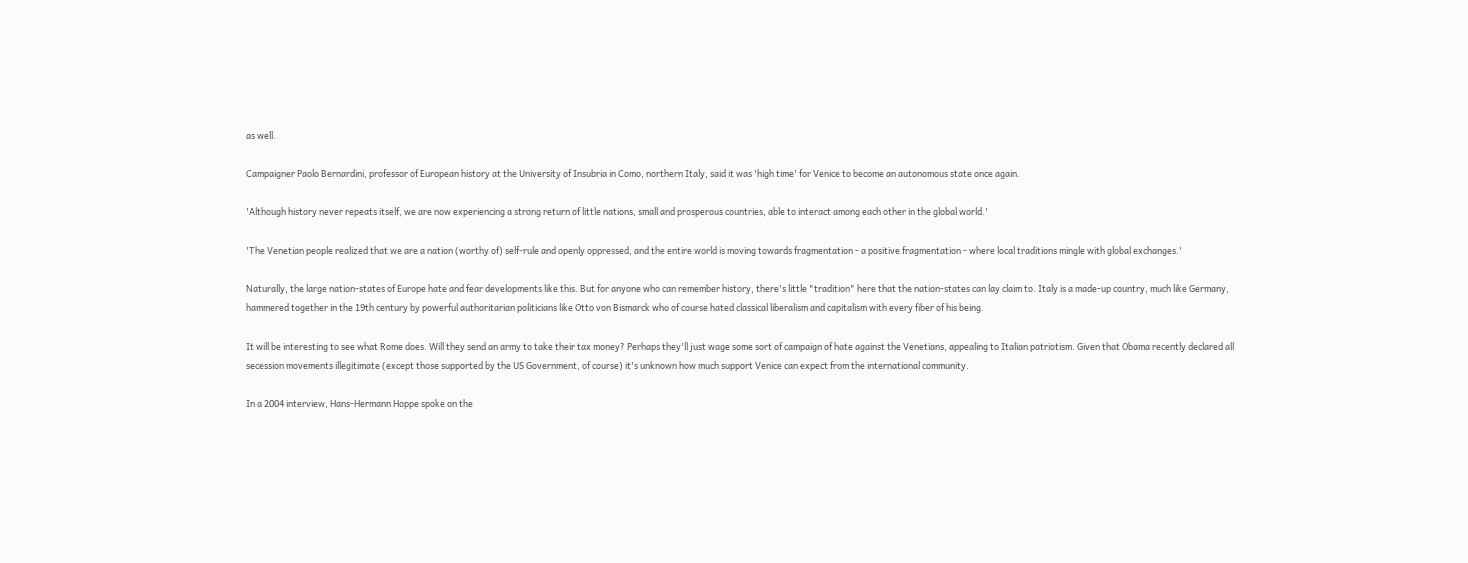as well.

Campaigner Paolo Bernardini, professor of European history at the University of Insubria in Como, northern Italy, said it was 'high time' for Venice to become an autonomous state once again.

'Although history never repeats itself, we are now experiencing a strong return of little nations, small and prosperous countries, able to interact among each other in the global world.'

'The Venetian people realized that we are a nation (worthy of) self-rule and openly oppressed, and the entire world is moving towards fragmentation - a positive fragmentation - where local traditions mingle with global exchanges.'

Naturally, the large nation-states of Europe hate and fear developments like this. But for anyone who can remember history, there's little "tradition" here that the nation-states can lay claim to. Italy is a made-up country, much like Germany, hammered together in the 19th century by powerful authoritarian politicians like Otto von Bismarck who of course hated classical liberalism and capitalism with every fiber of his being.

It will be interesting to see what Rome does. Will they send an army to take their tax money? Perhaps they'll just wage some sort of campaign of hate against the Venetians, appealing to Italian patriotism. Given that Obama recently declared all secession movements illegitimate (except those supported by the US Government, of course) it's unknown how much support Venice can expect from the international community.

In a 2004 interview, Hans-Hermann Hoppe spoke on the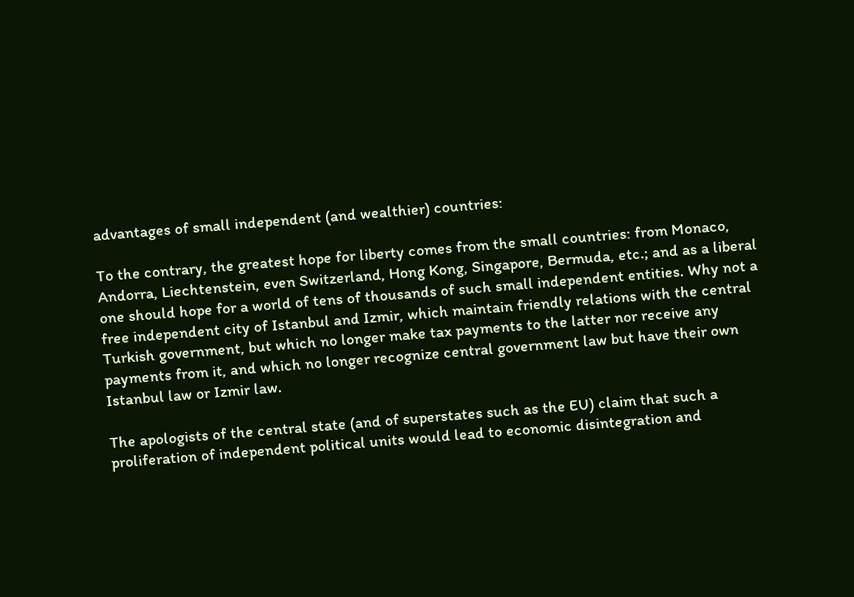advantages of small independent (and wealthier) countries:

To the contrary, the greatest hope for liberty comes from the small countries: from Monaco, Andorra, Liechtenstein, even Switzerland, Hong Kong, Singapore, Bermuda, etc.; and as a liberal one should hope for a world of tens of thousands of such small independent entities. Why not a free independent city of Istanbul and Izmir, which maintain friendly relations with the central Turkish government, but which no longer make tax payments to the latter nor receive any payments from it, and which no longer recognize central government law but have their own Istanbul law or Izmir law.

The apologists of the central state (and of superstates such as the EU) claim that such a proliferation of independent political units would lead to economic disintegration and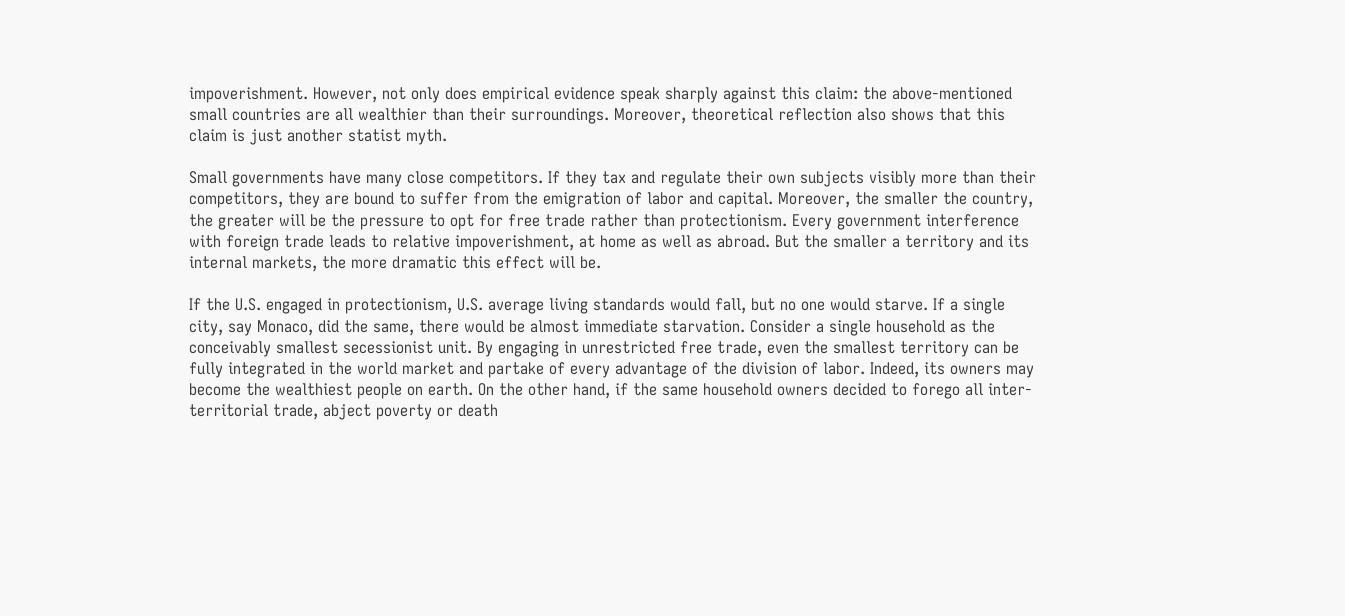impoverishment. However, not only does empirical evidence speak sharply against this claim: the above-mentioned small countries are all wealthier than their surroundings. Moreover, theoretical reflection also shows that this claim is just another statist myth.

Small governments have many close competitors. If they tax and regulate their own subjects visibly more than their competitors, they are bound to suffer from the emigration of labor and capital. Moreover, the smaller the country, the greater will be the pressure to opt for free trade rather than protectionism. Every government interference with foreign trade leads to relative impoverishment, at home as well as abroad. But the smaller a territory and its internal markets, the more dramatic this effect will be.

If the U.S. engaged in protectionism, U.S. average living standards would fall, but no one would starve. If a single city, say Monaco, did the same, there would be almost immediate starvation. Consider a single household as the conceivably smallest secessionist unit. By engaging in unrestricted free trade, even the smallest territory can be fully integrated in the world market and partake of every advantage of the division of labor. Indeed, its owners may become the wealthiest people on earth. On the other hand, if the same household owners decided to forego all inter-territorial trade, abject poverty or death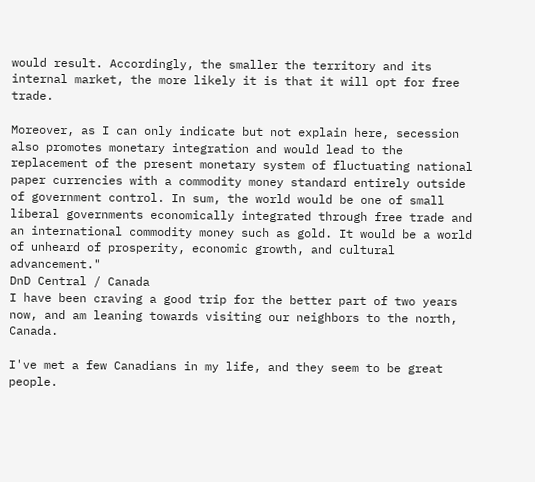would result. Accordingly, the smaller the territory and its internal market, the more likely it is that it will opt for free trade.

Moreover, as I can only indicate but not explain here, secession also promotes monetary integration and would lead to the replacement of the present monetary system of fluctuating national paper currencies with a commodity money standard entirely outside of government control. In sum, the world would be one of small liberal governments economically integrated through free trade and an international commodity money such as gold. It would be a world of unheard of prosperity, economic growth, and cultural advancement."
DnD Central / Canada
I have been craving a good trip for the better part of two years now, and am leaning towards visiting our neighbors to the north, Canada.

I've met a few Canadians in my life, and they seem to be great people.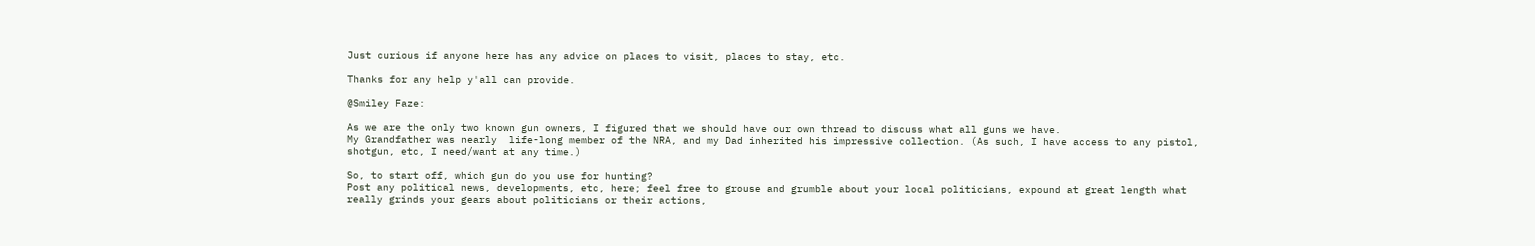Just curious if anyone here has any advice on places to visit, places to stay, etc.

Thanks for any help y'all can provide.

@Smiley Faze:

As we are the only two known gun owners, I figured that we should have our own thread to discuss what all guns we have.
My Grandfather was nearly  life-long member of the NRA, and my Dad inherited his impressive collection. (As such, I have access to any pistol, shotgun, etc, I need/want at any time.)

So, to start off, which gun do you use for hunting?
Post any political news, developments, etc, here; feel free to grouse and grumble about your local politicians, expound at great length what really grinds your gears about politicians or their actions,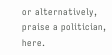or alternatively, praise a politician, here.